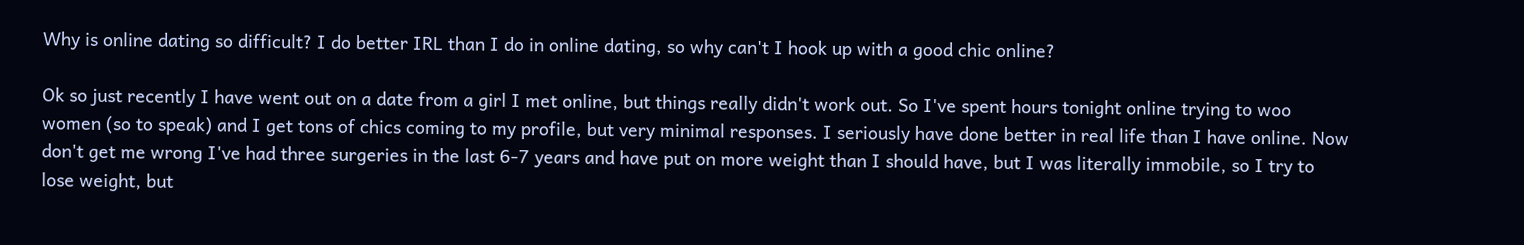Why is online dating so difficult? I do better IRL than I do in online dating, so why can't I hook up with a good chic online?

Ok so just recently I have went out on a date from a girl I met online, but things really didn't work out. So I've spent hours tonight online trying to woo women (so to speak) and I get tons of chics coming to my profile, but very minimal responses. I seriously have done better in real life than I have online. Now don't get me wrong I've had three surgeries in the last 6-7 years and have put on more weight than I should have, but I was literally immobile, so I try to lose weight, but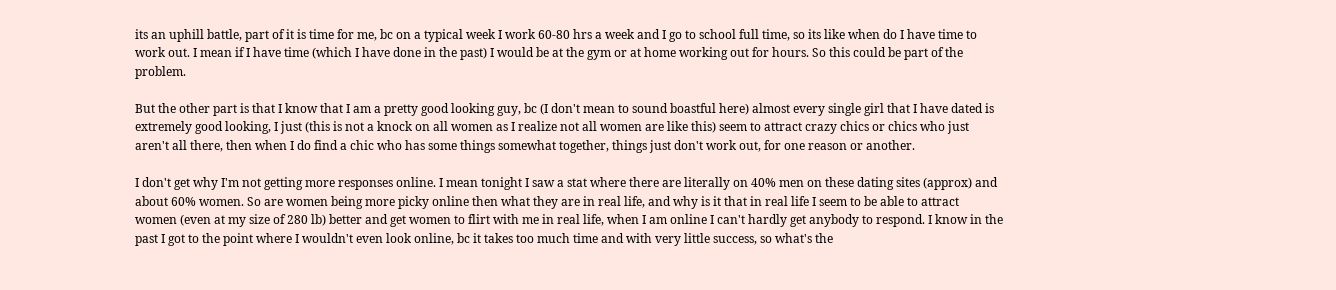its an uphill battle, part of it is time for me, bc on a typical week I work 60-80 hrs a week and I go to school full time, so its like when do I have time to work out. I mean if I have time (which I have done in the past) I would be at the gym or at home working out for hours. So this could be part of the problem.

But the other part is that I know that I am a pretty good looking guy, bc (I don't mean to sound boastful here) almost every single girl that I have dated is extremely good looking, I just (this is not a knock on all women as I realize not all women are like this) seem to attract crazy chics or chics who just aren't all there, then when I do find a chic who has some things somewhat together, things just don't work out, for one reason or another.

I don't get why I'm not getting more responses online. I mean tonight I saw a stat where there are literally on 40% men on these dating sites (approx) and about 60% women. So are women being more picky online then what they are in real life, and why is it that in real life I seem to be able to attract women (even at my size of 280 lb) better and get women to flirt with me in real life, when I am online I can't hardly get anybody to respond. I know in the past I got to the point where I wouldn't even look online, bc it takes too much time and with very little success, so what's the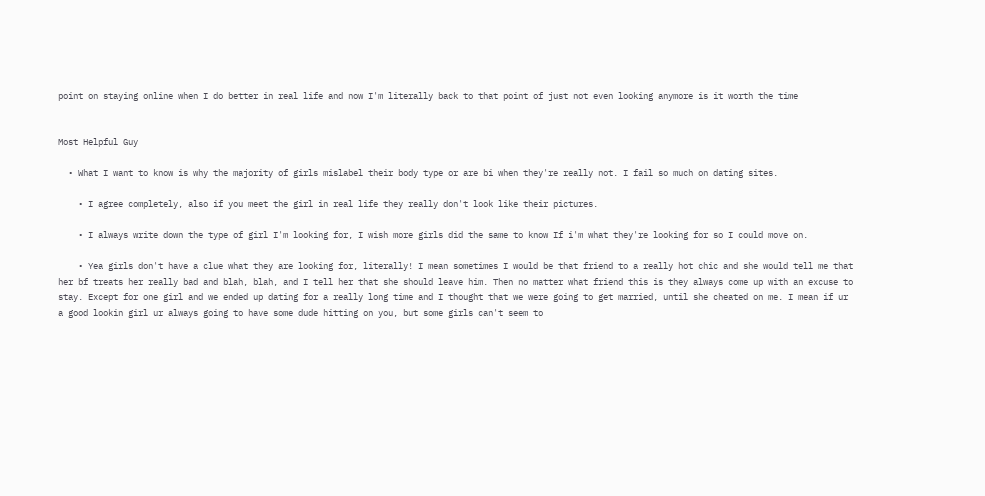point on staying online when I do better in real life and now I'm literally back to that point of just not even looking anymore is it worth the time


Most Helpful Guy

  • What I want to know is why the majority of girls mislabel their body type or are bi when they're really not. I fail so much on dating sites.

    • I agree completely, also if you meet the girl in real life they really don't look like their pictures.

    • I always write down the type of girl I'm looking for, I wish more girls did the same to know If i'm what they're looking for so I could move on.

    • Yea girls don't have a clue what they are looking for, literally! I mean sometimes I would be that friend to a really hot chic and she would tell me that her bf treats her really bad and blah, blah, and I tell her that she should leave him. Then no matter what friend this is they always come up with an excuse to stay. Except for one girl and we ended up dating for a really long time and I thought that we were going to get married, until she cheated on me. I mean if ur a good lookin girl ur always going to have some dude hitting on you, but some girls can't seem to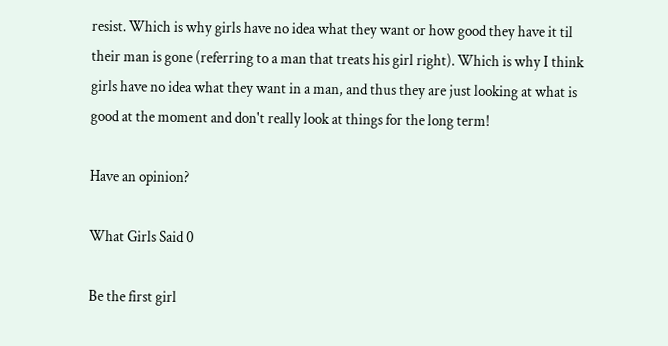resist. Which is why girls have no idea what they want or how good they have it til their man is gone (referring to a man that treats his girl right). Which is why I think girls have no idea what they want in a man, and thus they are just looking at what is good at the moment and don't really look at things for the long term!

Have an opinion?

What Girls Said 0

Be the first girl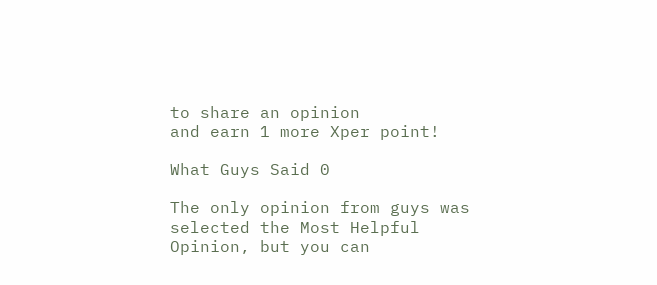to share an opinion
and earn 1 more Xper point!

What Guys Said 0

The only opinion from guys was selected the Most Helpful Opinion, but you can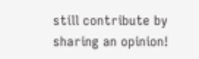still contribute by sharing an opinion!